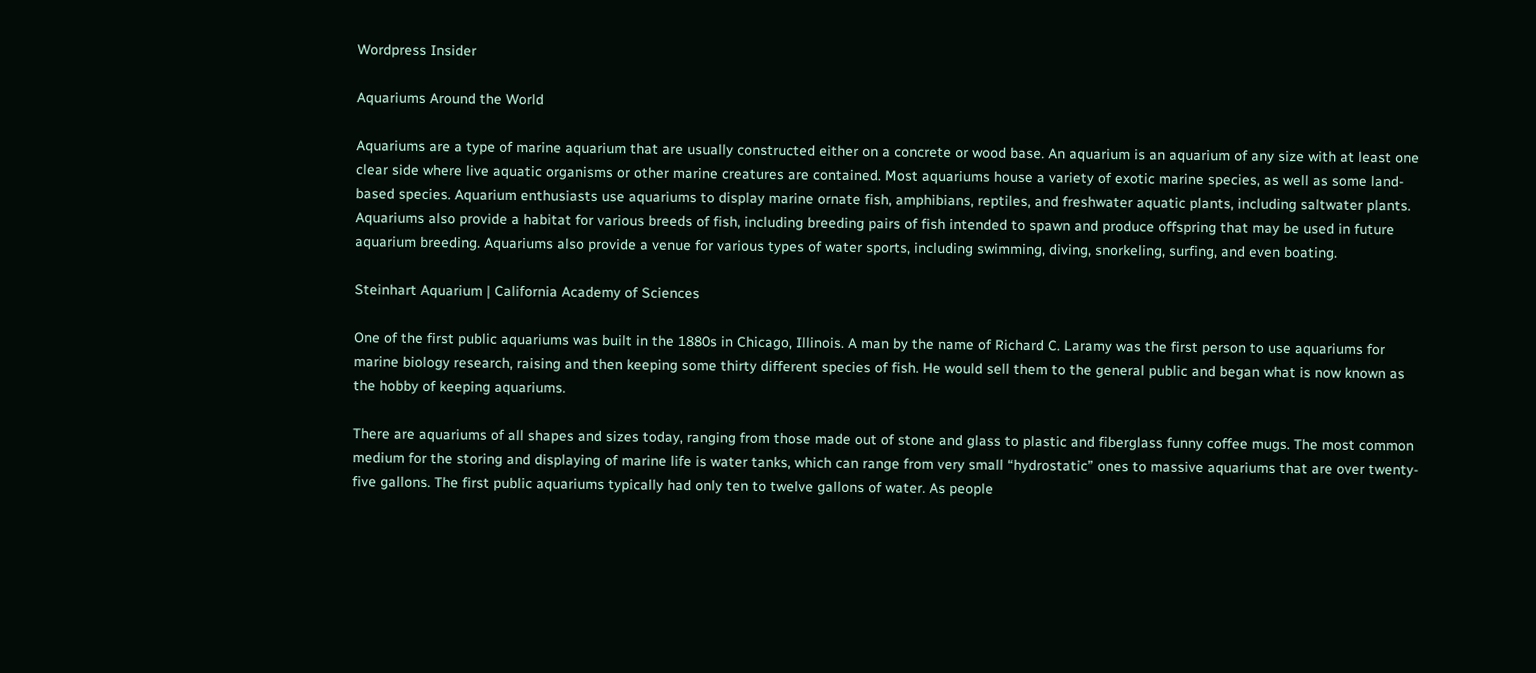Wordpress Insider

Aquariums Around the World

Aquariums are a type of marine aquarium that are usually constructed either on a concrete or wood base. An aquarium is an aquarium of any size with at least one clear side where live aquatic organisms or other marine creatures are contained. Most aquariums house a variety of exotic marine species, as well as some land-based species. Aquarium enthusiasts use aquariums to display marine ornate fish, amphibians, reptiles, and freshwater aquatic plants, including saltwater plants. Aquariums also provide a habitat for various breeds of fish, including breeding pairs of fish intended to spawn and produce offspring that may be used in future aquarium breeding. Aquariums also provide a venue for various types of water sports, including swimming, diving, snorkeling, surfing, and even boating.

Steinhart Aquarium | California Academy of Sciences

One of the first public aquariums was built in the 1880s in Chicago, Illinois. A man by the name of Richard C. Laramy was the first person to use aquariums for marine biology research, raising and then keeping some thirty different species of fish. He would sell them to the general public and began what is now known as the hobby of keeping aquariums.

There are aquariums of all shapes and sizes today, ranging from those made out of stone and glass to plastic and fiberglass funny coffee mugs. The most common medium for the storing and displaying of marine life is water tanks, which can range from very small “hydrostatic” ones to massive aquariums that are over twenty-five gallons. The first public aquariums typically had only ten to twelve gallons of water. As people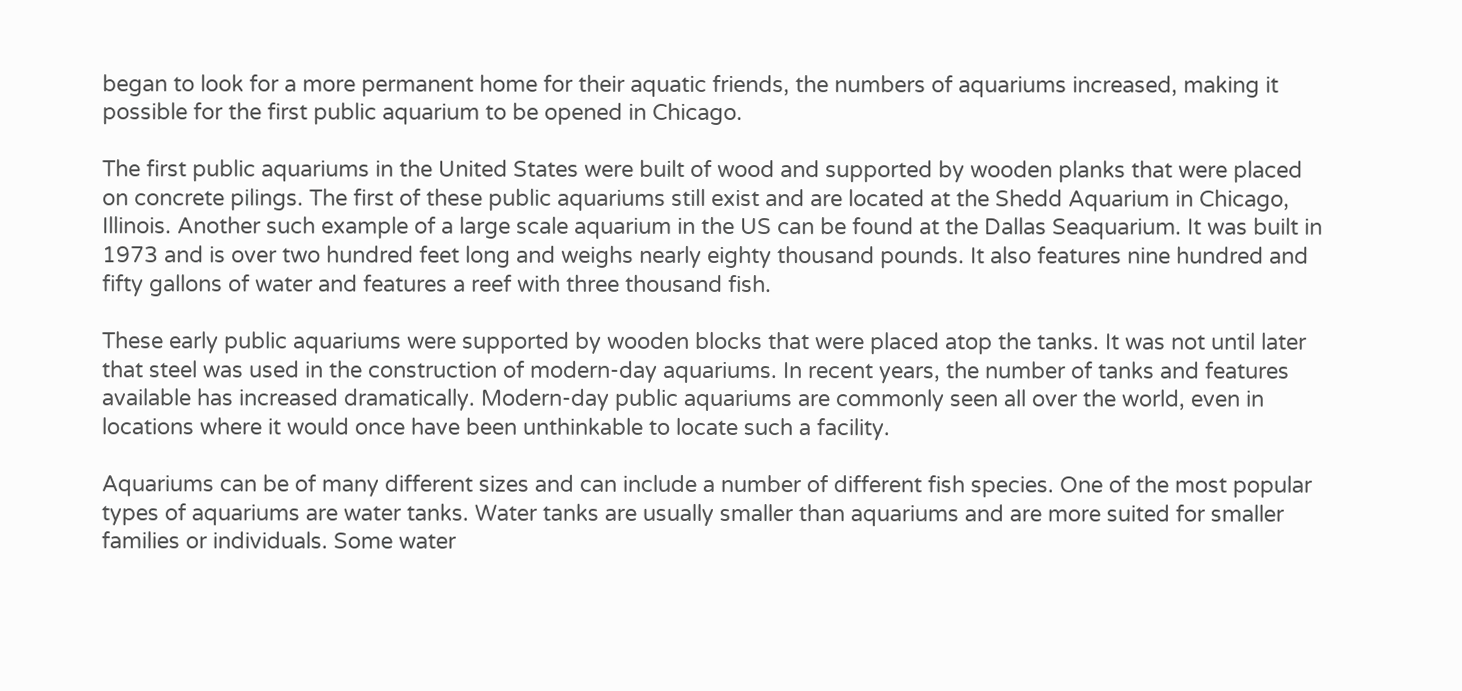began to look for a more permanent home for their aquatic friends, the numbers of aquariums increased, making it possible for the first public aquarium to be opened in Chicago.

The first public aquariums in the United States were built of wood and supported by wooden planks that were placed on concrete pilings. The first of these public aquariums still exist and are located at the Shedd Aquarium in Chicago, Illinois. Another such example of a large scale aquarium in the US can be found at the Dallas Seaquarium. It was built in 1973 and is over two hundred feet long and weighs nearly eighty thousand pounds. It also features nine hundred and fifty gallons of water and features a reef with three thousand fish.

These early public aquariums were supported by wooden blocks that were placed atop the tanks. It was not until later that steel was used in the construction of modern-day aquariums. In recent years, the number of tanks and features available has increased dramatically. Modern-day public aquariums are commonly seen all over the world, even in locations where it would once have been unthinkable to locate such a facility.

Aquariums can be of many different sizes and can include a number of different fish species. One of the most popular types of aquariums are water tanks. Water tanks are usually smaller than aquariums and are more suited for smaller families or individuals. Some water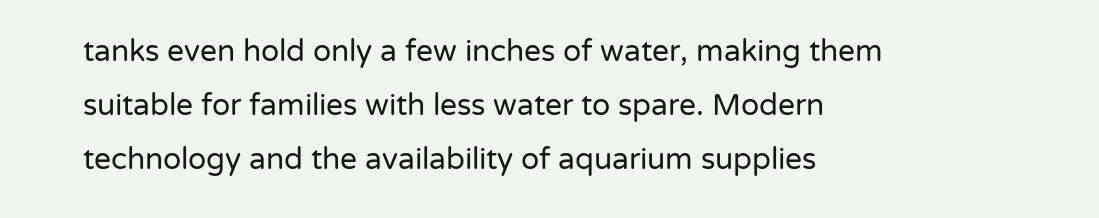tanks even hold only a few inches of water, making them suitable for families with less water to spare. Modern technology and the availability of aquarium supplies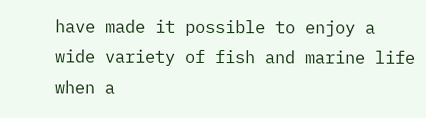have made it possible to enjoy a wide variety of fish and marine life when a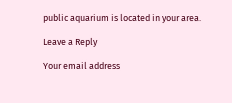public aquarium is located in your area.

Leave a Reply

Your email address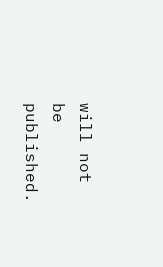will not be published.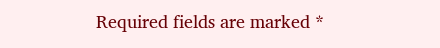Required fields are marked *